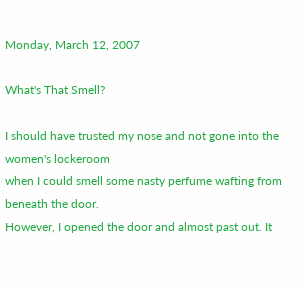Monday, March 12, 2007

What's That Smell?

I should have trusted my nose and not gone into the women's lockeroom
when I could smell some nasty perfume wafting from beneath the door.
However, I opened the door and almost past out. It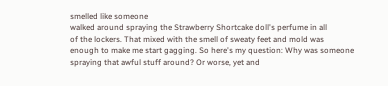smelled like someone
walked around spraying the Strawberry Shortcake doll's perfume in all
of the lockers. That mixed with the smell of sweaty feet and mold was
enough to make me start gagging. So here's my question: Why was someone
spraying that awful stuff around? Or worse, yet and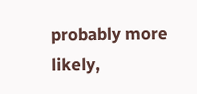probably more
likely,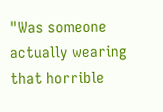"Was someone actually wearing that horrible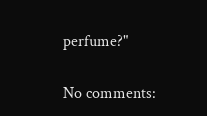perfume?"

No comments: